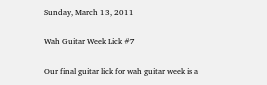Sunday, March 13, 2011

Wah Guitar Week Lick #7

Our final guitar lick for wah guitar week is a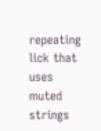repeating lick that uses muted strings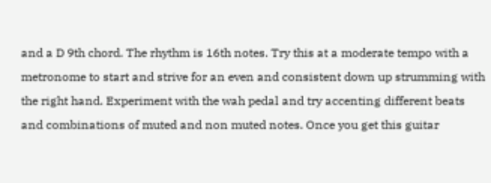and a D 9th chord. The rhythm is 16th notes. Try this at a moderate tempo with a metronome to start and strive for an even and consistent down up strumming with the right hand. Experiment with the wah pedal and try accenting different beats and combinations of muted and non muted notes. Once you get this guitar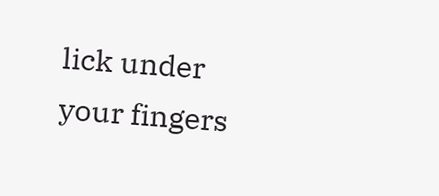lick under your fingers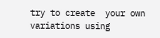try to create  your own variations using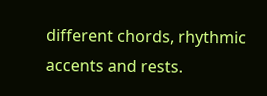different chords, rhythmic accents and rests.